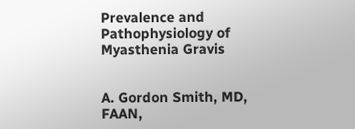Prevalence and Pathophysiology of Myasthenia Gravis


A. Gordon Smith, MD, FAAN,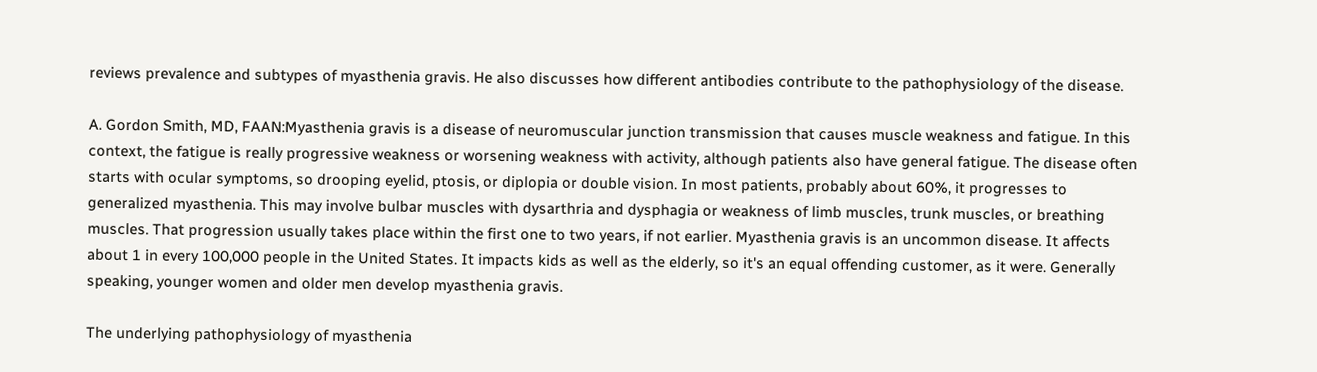reviews prevalence and subtypes of myasthenia gravis. He also discusses how different antibodies contribute to the pathophysiology of the disease.

A. Gordon Smith, MD, FAAN:Myasthenia gravis is a disease of neuromuscular junction transmission that causes muscle weakness and fatigue. In this context, the fatigue is really progressive weakness or worsening weakness with activity, although patients also have general fatigue. The disease often starts with ocular symptoms, so drooping eyelid, ptosis, or diplopia or double vision. In most patients, probably about 60%, it progresses to generalized myasthenia. This may involve bulbar muscles with dysarthria and dysphagia or weakness of limb muscles, trunk muscles, or breathing muscles. That progression usually takes place within the first one to two years, if not earlier. Myasthenia gravis is an uncommon disease. It affects about 1 in every 100,000 people in the United States. It impacts kids as well as the elderly, so it's an equal offending customer, as it were. Generally speaking, younger women and older men develop myasthenia gravis.

The underlying pathophysiology of myasthenia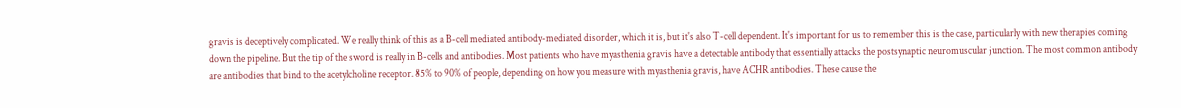gravis is deceptively complicated. We really think of this as a B-cell mediated antibody-mediated disorder, which it is, but it's also T-cell dependent. It's important for us to remember this is the case, particularly with new therapies coming down the pipeline. But the tip of the sword is really in B-cells and antibodies. Most patients who have myasthenia gravis have a detectable antibody that essentially attacks the postsynaptic neuromuscular junction. The most common antibody are antibodies that bind to the acetylcholine receptor. 85% to 90% of people, depending on how you measure with myasthenia gravis, have ACHR antibodies. These cause the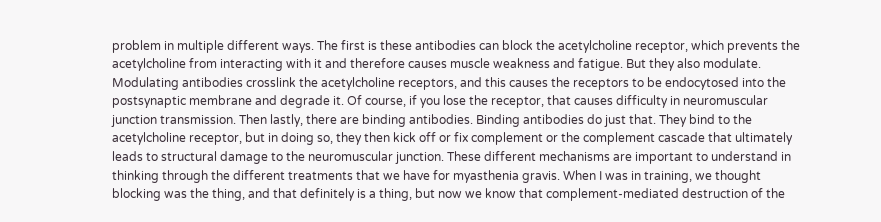problem in multiple different ways. The first is these antibodies can block the acetylcholine receptor, which prevents the acetylcholine from interacting with it and therefore causes muscle weakness and fatigue. But they also modulate. Modulating antibodies crosslink the acetylcholine receptors, and this causes the receptors to be endocytosed into the postsynaptic membrane and degrade it. Of course, if you lose the receptor, that causes difficulty in neuromuscular junction transmission. Then lastly, there are binding antibodies. Binding antibodies do just that. They bind to the acetylcholine receptor, but in doing so, they then kick off or fix complement or the complement cascade that ultimately leads to structural damage to the neuromuscular junction. These different mechanisms are important to understand in thinking through the different treatments that we have for myasthenia gravis. When I was in training, we thought blocking was the thing, and that definitely is a thing, but now we know that complement-mediated destruction of the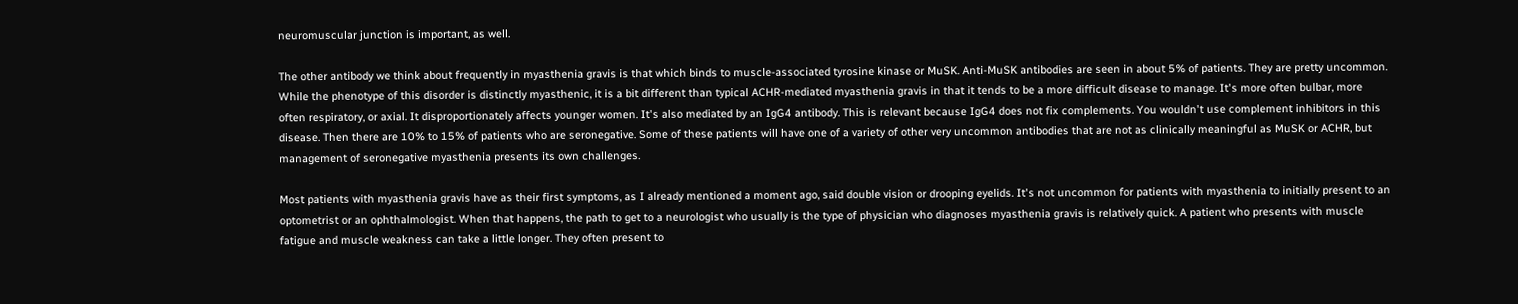neuromuscular junction is important, as well.

The other antibody we think about frequently in myasthenia gravis is that which binds to muscle-associated tyrosine kinase or MuSK. Anti-MuSK antibodies are seen in about 5% of patients. They are pretty uncommon. While the phenotype of this disorder is distinctly myasthenic, it is a bit different than typical ACHR-mediated myasthenia gravis in that it tends to be a more difficult disease to manage. It's more often bulbar, more often respiratory, or axial. It disproportionately affects younger women. It's also mediated by an IgG4 antibody. This is relevant because IgG4 does not fix complements. You wouldn't use complement inhibitors in this disease. Then there are 10% to 15% of patients who are seronegative. Some of these patients will have one of a variety of other very uncommon antibodies that are not as clinically meaningful as MuSK or ACHR, but management of seronegative myasthenia presents its own challenges.

Most patients with myasthenia gravis have as their first symptoms, as I already mentioned a moment ago, said double vision or drooping eyelids. It's not uncommon for patients with myasthenia to initially present to an optometrist or an ophthalmologist. When that happens, the path to get to a neurologist who usually is the type of physician who diagnoses myasthenia gravis is relatively quick. A patient who presents with muscle fatigue and muscle weakness can take a little longer. They often present to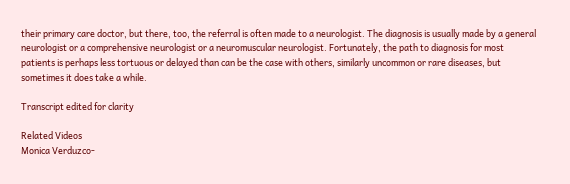their primary care doctor, but there, too, the referral is often made to a neurologist. The diagnosis is usually made by a general neurologist or a comprehensive neurologist or a neuromuscular neurologist. Fortunately, the path to diagnosis for most patients is perhaps less tortuous or delayed than can be the case with others, similarly uncommon or rare diseases, but sometimes it does take a while.

Transcript edited for clarity

Related Videos
Monica Verduzco-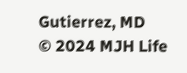Gutierrez, MD
© 2024 MJH Life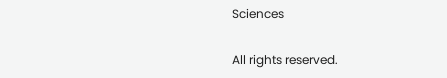Sciences

All rights reserved.